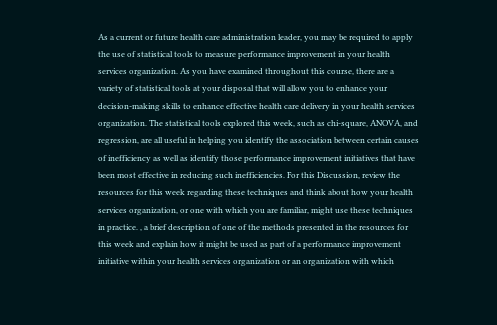As a current or future health care administration leader, you may be required to apply the use of statistical tools to measure performance improvement in your health services organization. As you have examined throughout this course, there are a variety of statistical tools at your disposal that will allow you to enhance your decision-making skills to enhance effective health care delivery in your health services organization. The statistical tools explored this week, such as chi-square, ANOVA, and regression, are all useful in helping you identify the association between certain causes of inefficiency as well as identify those performance improvement initiatives that have been most effective in reducing such inefficiencies. For this Discussion, review the resources for this week regarding these techniques and think about how your health services organization, or one with which you are familiar, might use these techniques in practice. , a brief description of one of the methods presented in the resources for this week and explain how it might be used as part of a performance improvement initiative within your health services organization or an organization with which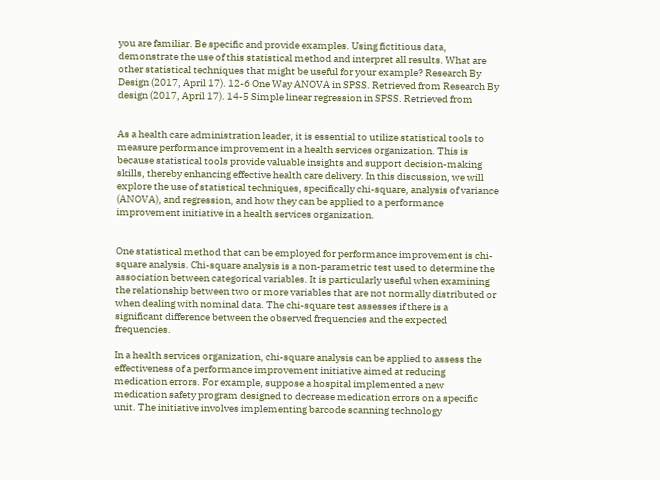you are familiar. Be specific and provide examples. Using fictitious data, demonstrate the use of this statistical method and interpret all results. What are other statistical techniques that might be useful for your example? Research By Design (2017, April 17). 12-6 One Way ANOVA in SPSS. Retrieved from Research By design (2017, April 17). 14-5 Simple linear regression in SPSS. Retrieved from


As a health care administration leader, it is essential to utilize statistical tools to measure performance improvement in a health services organization. This is because statistical tools provide valuable insights and support decision-making skills, thereby enhancing effective health care delivery. In this discussion, we will explore the use of statistical techniques, specifically chi-square, analysis of variance (ANOVA), and regression, and how they can be applied to a performance improvement initiative in a health services organization.


One statistical method that can be employed for performance improvement is chi-square analysis. Chi-square analysis is a non-parametric test used to determine the association between categorical variables. It is particularly useful when examining the relationship between two or more variables that are not normally distributed or when dealing with nominal data. The chi-square test assesses if there is a significant difference between the observed frequencies and the expected frequencies.

In a health services organization, chi-square analysis can be applied to assess the effectiveness of a performance improvement initiative aimed at reducing medication errors. For example, suppose a hospital implemented a new medication safety program designed to decrease medication errors on a specific unit. The initiative involves implementing barcode scanning technology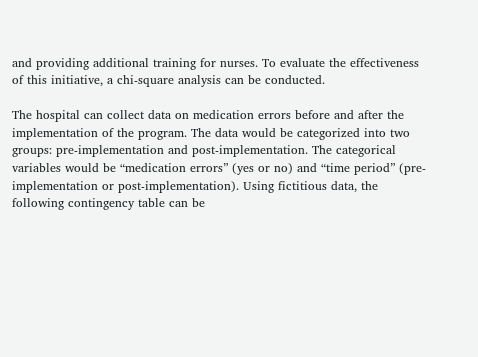and providing additional training for nurses. To evaluate the effectiveness of this initiative, a chi-square analysis can be conducted.

The hospital can collect data on medication errors before and after the implementation of the program. The data would be categorized into two groups: pre-implementation and post-implementation. The categorical variables would be “medication errors” (yes or no) and “time period” (pre-implementation or post-implementation). Using fictitious data, the following contingency table can be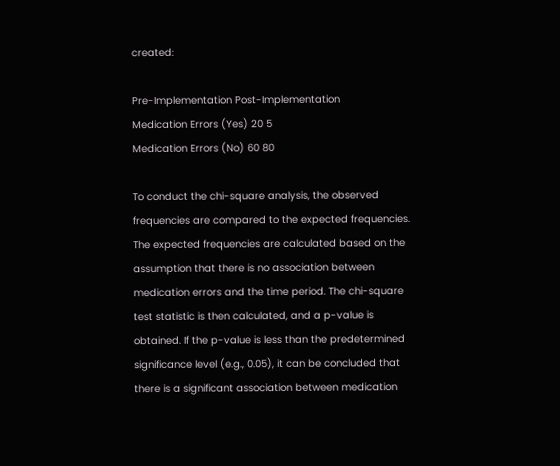created:

Pre-Implementation Post-Implementation
Medication Errors (Yes) 20 5
Medication Errors (No) 60 80

To conduct the chi-square analysis, the observed frequencies are compared to the expected frequencies. The expected frequencies are calculated based on the assumption that there is no association between medication errors and the time period. The chi-square test statistic is then calculated, and a p-value is obtained. If the p-value is less than the predetermined significance level (e.g., 0.05), it can be concluded that there is a significant association between medication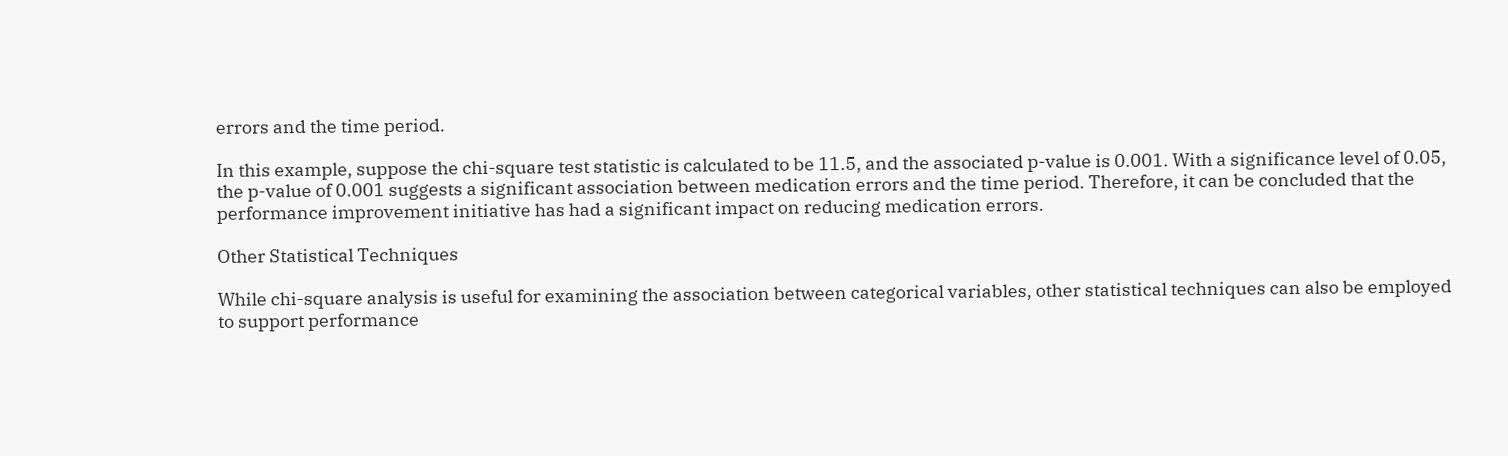errors and the time period.

In this example, suppose the chi-square test statistic is calculated to be 11.5, and the associated p-value is 0.001. With a significance level of 0.05, the p-value of 0.001 suggests a significant association between medication errors and the time period. Therefore, it can be concluded that the performance improvement initiative has had a significant impact on reducing medication errors.

Other Statistical Techniques

While chi-square analysis is useful for examining the association between categorical variables, other statistical techniques can also be employed to support performance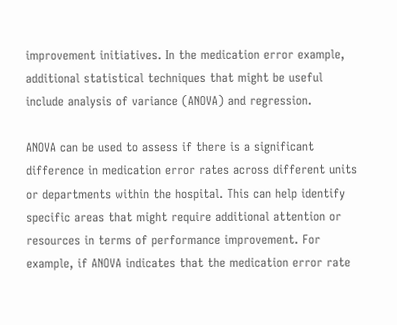improvement initiatives. In the medication error example, additional statistical techniques that might be useful include analysis of variance (ANOVA) and regression.

ANOVA can be used to assess if there is a significant difference in medication error rates across different units or departments within the hospital. This can help identify specific areas that might require additional attention or resources in terms of performance improvement. For example, if ANOVA indicates that the medication error rate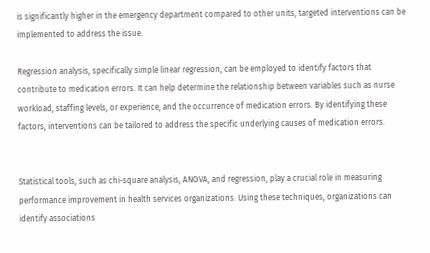is significantly higher in the emergency department compared to other units, targeted interventions can be implemented to address the issue.

Regression analysis, specifically simple linear regression, can be employed to identify factors that contribute to medication errors. It can help determine the relationship between variables such as nurse workload, staffing levels, or experience, and the occurrence of medication errors. By identifying these factors, interventions can be tailored to address the specific underlying causes of medication errors.


Statistical tools, such as chi-square analysis, ANOVA, and regression, play a crucial role in measuring performance improvement in health services organizations. Using these techniques, organizations can identify associations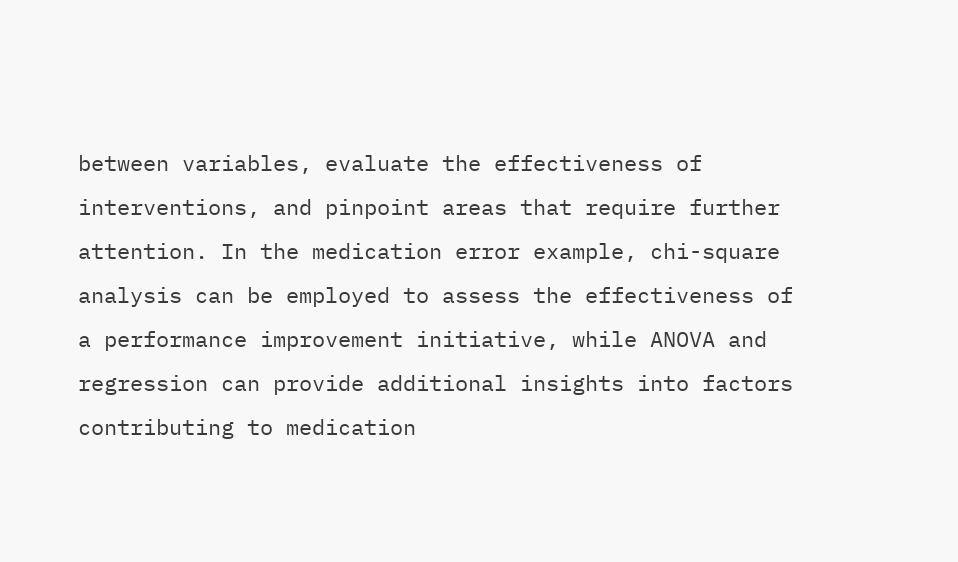between variables, evaluate the effectiveness of interventions, and pinpoint areas that require further attention. In the medication error example, chi-square analysis can be employed to assess the effectiveness of a performance improvement initiative, while ANOVA and regression can provide additional insights into factors contributing to medication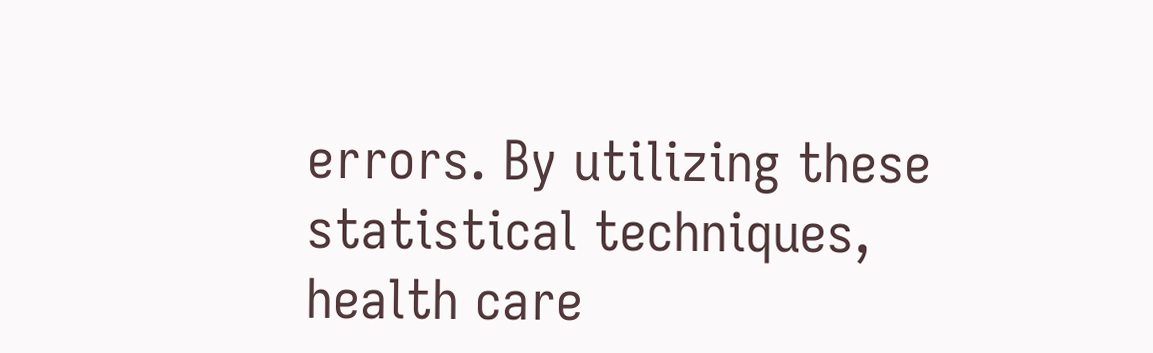errors. By utilizing these statistical techniques, health care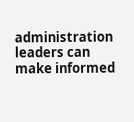administration leaders can make informed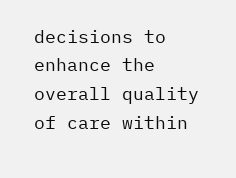decisions to enhance the overall quality of care within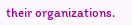their organizations.